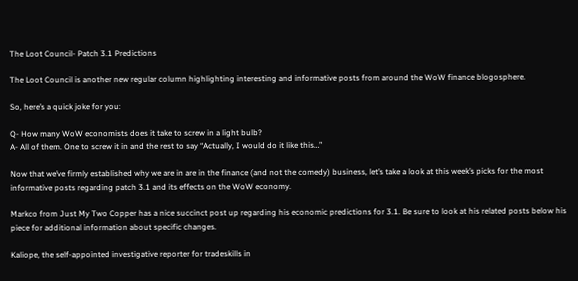The Loot Council- Patch 3.1 Predictions

The Loot Council is another new regular column highlighting interesting and informative posts from around the WoW finance blogosphere.

So, here’s a quick joke for you:

Q- How many WoW economists does it take to screw in a light bulb?
A- All of them. One to screw it in and the rest to say “Actually, I would do it like this…”

Now that we’ve firmly established why we are in are in the finance (and not the comedy) business, let’s take a look at this week’s picks for the most informative posts regarding patch 3.1 and its effects on the WoW economy.

Markco from Just My Two Copper has a nice succinct post up regarding his economic predictions for 3.1. Be sure to look at his related posts below his piece for additional information about specific changes.

Kaliope, the self-appointed investigative reporter for tradeskills in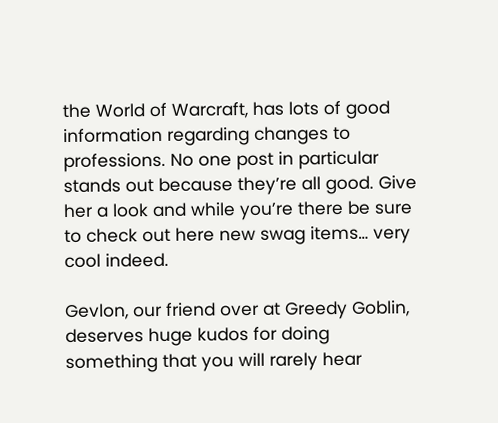the World of Warcraft, has lots of good information regarding changes to professions. No one post in particular stands out because they’re all good. Give her a look and while you’re there be sure to check out here new swag items… very cool indeed.

Gevlon, our friend over at Greedy Goblin, deserves huge kudos for doing something that you will rarely hear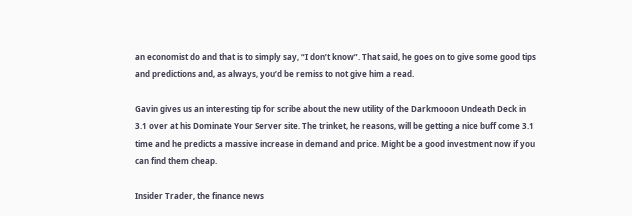an economist do and that is to simply say, “I don’t know”. That said, he goes on to give some good tips and predictions and, as always, you’d be remiss to not give him a read.

Gavin gives us an interesting tip for scribe about the new utility of the Darkmooon Undeath Deck in 3.1 over at his Dominate Your Server site. The trinket, he reasons, will be getting a nice buff come 3.1 time and he predicts a massive increase in demand and price. Might be a good investment now if you can find them cheap.

Insider Trader, the finance news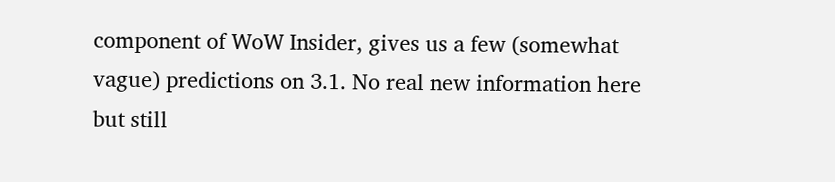component of WoW Insider, gives us a few (somewhat vague) predictions on 3.1. No real new information here but still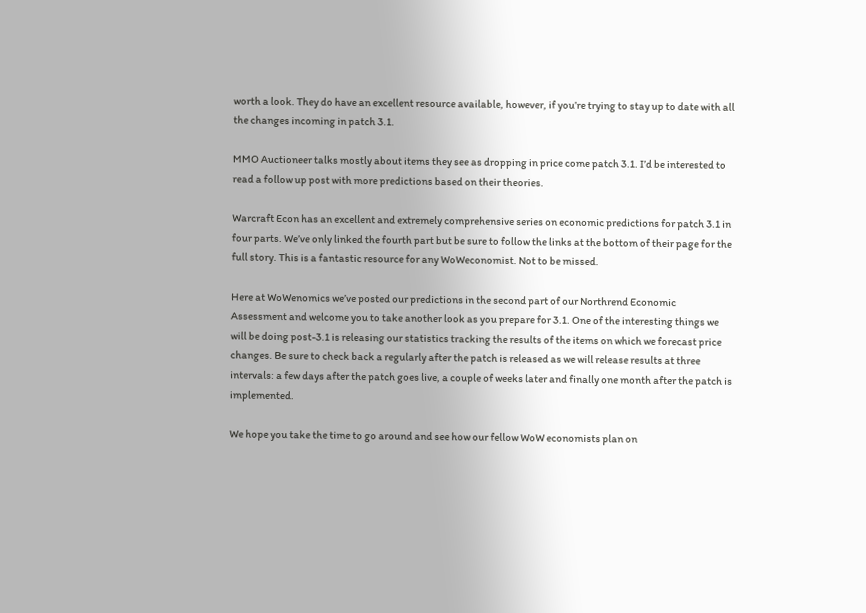worth a look. They do have an excellent resource available, however, if you’re trying to stay up to date with all the changes incoming in patch 3.1.

MMO Auctioneer talks mostly about items they see as dropping in price come patch 3.1. I’d be interested to read a follow up post with more predictions based on their theories.

Warcraft Econ has an excellent and extremely comprehensive series on economic predictions for patch 3.1 in four parts. We’ve only linked the fourth part but be sure to follow the links at the bottom of their page for the full story. This is a fantastic resource for any WoWeconomist. Not to be missed.

Here at WoWenomics we’ve posted our predictions in the second part of our Northrend Economic Assessment and welcome you to take another look as you prepare for 3.1. One of the interesting things we will be doing post-3.1 is releasing our statistics tracking the results of the items on which we forecast price changes. Be sure to check back a regularly after the patch is released as we will release results at three intervals: a few days after the patch goes live, a couple of weeks later and finally one month after the patch is implemented.

We hope you take the time to go around and see how our fellow WoW economists plan on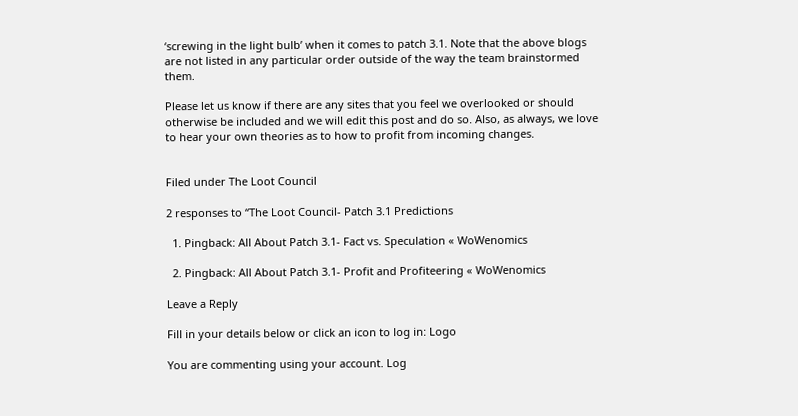‘screwing in the light bulb’ when it comes to patch 3.1. Note that the above blogs are not listed in any particular order outside of the way the team brainstormed them.

Please let us know if there are any sites that you feel we overlooked or should otherwise be included and we will edit this post and do so. Also, as always, we love to hear your own theories as to how to profit from incoming changes.


Filed under The Loot Council

2 responses to “The Loot Council- Patch 3.1 Predictions

  1. Pingback: All About Patch 3.1- Fact vs. Speculation « WoWenomics

  2. Pingback: All About Patch 3.1- Profit and Profiteering « WoWenomics

Leave a Reply

Fill in your details below or click an icon to log in: Logo

You are commenting using your account. Log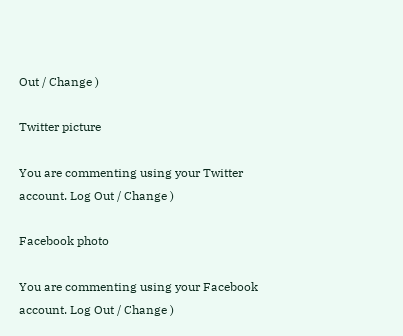Out / Change )

Twitter picture

You are commenting using your Twitter account. Log Out / Change )

Facebook photo

You are commenting using your Facebook account. Log Out / Change )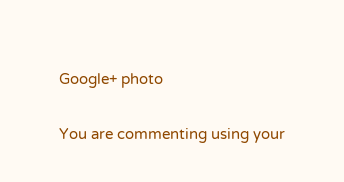Google+ photo

You are commenting using your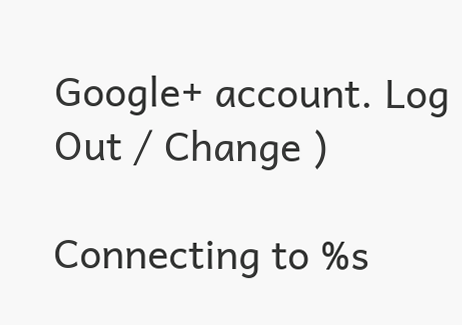Google+ account. Log Out / Change )

Connecting to %s